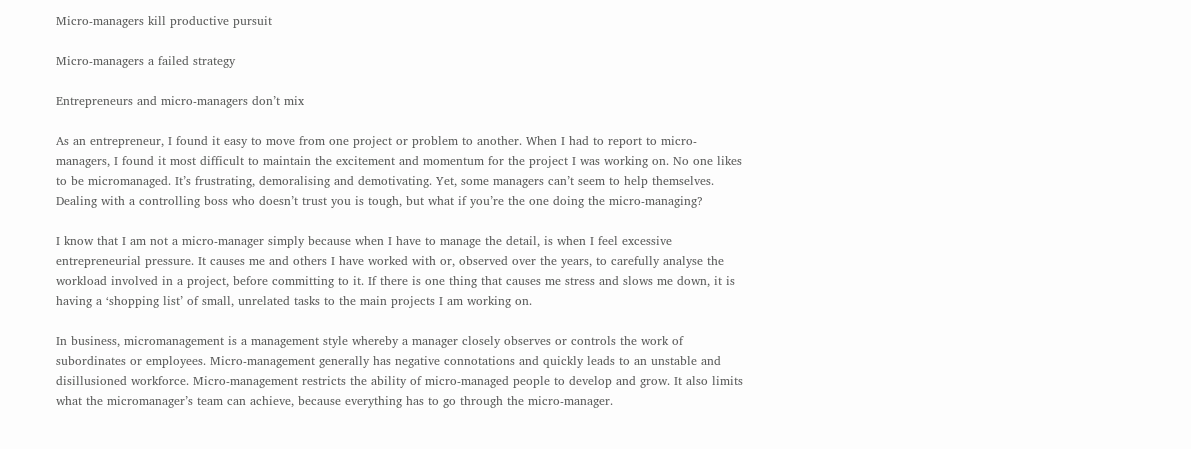Micro-managers kill productive pursuit

Micro-managers a failed strategy

Entrepreneurs and micro-managers don’t mix

As an entrepreneur, I found it easy to move from one project or problem to another. When I had to report to micro-managers, I found it most difficult to maintain the excitement and momentum for the project I was working on. No one likes to be micromanaged. It’s frustrating, demoralising and demotivating. Yet, some managers can’t seem to help themselves. Dealing with a controlling boss who doesn’t trust you is tough, but what if you’re the one doing the micro-managing?

I know that I am not a micro-manager simply because when I have to manage the detail, is when I feel excessive entrepreneurial pressure. It causes me and others I have worked with or, observed over the years, to carefully analyse the workload involved in a project, before committing to it. If there is one thing that causes me stress and slows me down, it is having a ‘shopping list’ of small, unrelated tasks to the main projects I am working on.

In business, micromanagement is a management style whereby a manager closely observes or controls the work of subordinates or employees. Micro-management generally has negative connotations and quickly leads to an unstable and disillusioned workforce. Micro-management restricts the ability of micro-managed people to develop and grow. It also limits what the micromanager’s team can achieve, because everything has to go through the micro-manager.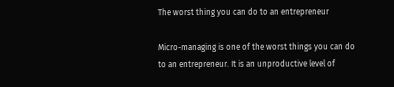The worst thing you can do to an entrepreneur

Micro-managing is one of the worst things you can do to an entrepreneur. It is an unproductive level of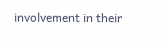involvement in their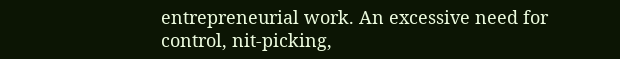entrepreneurial work. An excessive need for control, nit-picking,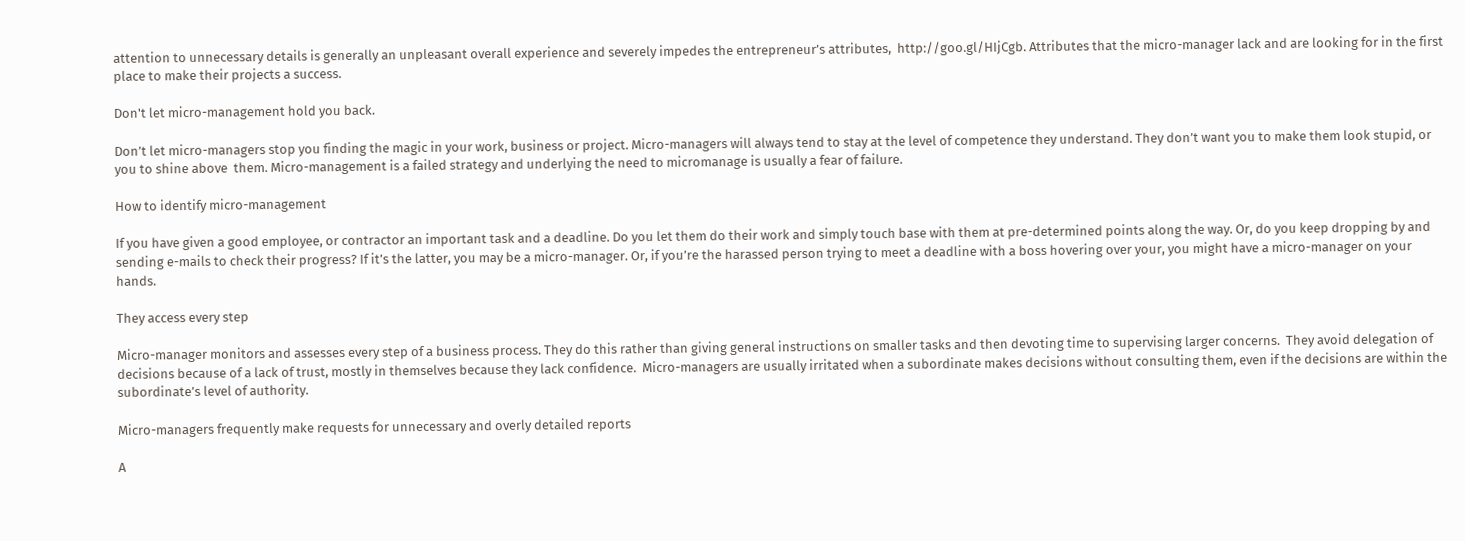attention to unnecessary details is generally an unpleasant overall experience and severely impedes the entrepreneur’s attributes,  http://goo.gl/HIjCgb. Attributes that the micro-manager lack and are looking for in the first place to make their projects a success.

Don't let micro-management hold you back.

Don’t let micro-managers stop you finding the magic in your work, business or project. Micro-managers will always tend to stay at the level of competence they understand. They don’t want you to make them look stupid, or you to shine above  them. Micro-management is a failed strategy and underlying the need to micromanage is usually a fear of failure.

How to identify micro-management

If you have given a good employee, or contractor an important task and a deadline. Do you let them do their work and simply touch base with them at pre-determined points along the way. Or, do you keep dropping by and sending e-mails to check their progress? If it’s the latter, you may be a micro-manager. Or, if you’re the harassed person trying to meet a deadline with a boss hovering over your, you might have a micro-manager on your hands.

They access every step

Micro-manager monitors and assesses every step of a business process. They do this rather than giving general instructions on smaller tasks and then devoting time to supervising larger concerns.  They avoid delegation of decisions because of a lack of trust, mostly in themselves because they lack confidence.  Micro-managers are usually irritated when a subordinate makes decisions without consulting them, even if the decisions are within the subordinate’s level of authority.

Micro-managers frequently make requests for unnecessary and overly detailed reports

A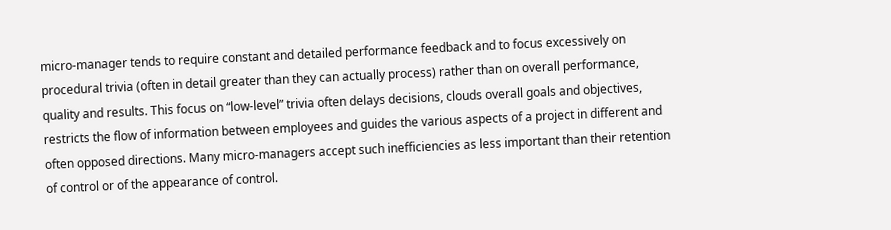micro-manager tends to require constant and detailed performance feedback and to focus excessively on procedural trivia (often in detail greater than they can actually process) rather than on overall performance, quality and results. This focus on “low-level” trivia often delays decisions, clouds overall goals and objectives, restricts the flow of information between employees and guides the various aspects of a project in different and often opposed directions. Many micro-managers accept such inefficiencies as less important than their retention of control or of the appearance of control.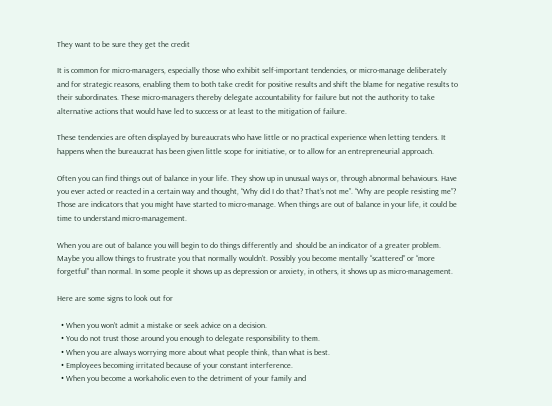They want to be sure they get the credit

It is common for micro-managers, especially those who exhibit self-important tendencies, or micro-manage deliberately and for strategic reasons, enabling them to both take credit for positive results and shift the blame for negative results to their subordinates. These micro-managers thereby delegate accountability for failure but not the authority to take alternative actions that would have led to success or at least to the mitigation of failure.

These tendencies are often displayed by bureaucrats who have little or no practical experience when letting tenders. It happens when the bureaucrat has been given little scope for initiative, or to allow for an entrepreneurial approach.

Often you can find things out of balance in your life. They show up in unusual ways or, through abnormal behaviours. Have you ever acted or reacted in a certain way and thought, “Why did I do that? That’s not me”. “Why are people resisting me”? Those are indicators that you might have started to micro-manage. When things are out of balance in your life, it could be time to understand micro-management.

When you are out of balance you will begin to do things differently and  should be an indicator of a greater problem. Maybe you allow things to frustrate you that normally wouldn’t. Possibly you become mentally “scattered” or “more forgetful” than normal. In some people it shows up as depression or anxiety, in others, it shows up as micro-management.

Here are some signs to look out for

  • When you won’t admit a mistake or seek advice on a decision.
  • You do not trust those around you enough to delegate responsibility to them.
  • When you are always worrying more about what people think, than what is best.
  • Employees becoming irritated because of your constant interference.
  • When you become a workaholic even to the detriment of your family and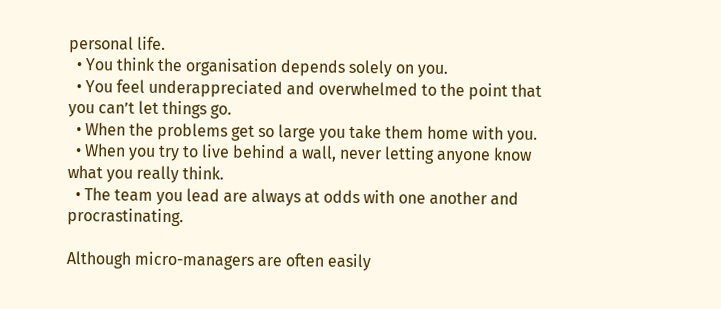personal life.
  • You think the organisation depends solely on you.
  • You feel underappreciated and overwhelmed to the point that you can’t let things go.
  • When the problems get so large you take them home with you.
  • When you try to live behind a wall, never letting anyone know what you really think.
  • The team you lead are always at odds with one another and procrastinating.

Although micro-managers are often easily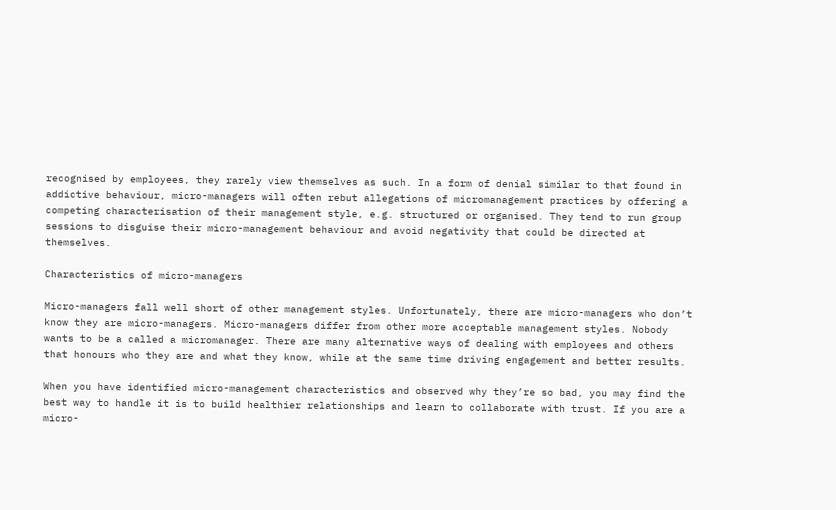recognised by employees, they rarely view themselves as such. In a form of denial similar to that found in addictive behaviour, micro-managers will often rebut allegations of micromanagement practices by offering a competing characterisation of their management style, e.g. structured or organised. They tend to run group sessions to disguise their micro-management behaviour and avoid negativity that could be directed at themselves.

Characteristics of micro-managers

Micro-managers fall well short of other management styles. Unfortunately, there are micro-managers who don’t know they are micro-managers. Micro-managers differ from other more acceptable management styles. Nobody wants to be a called a micromanager. There are many alternative ways of dealing with employees and others that honours who they are and what they know, while at the same time driving engagement and better results.

When you have identified micro-management characteristics and observed why they’re so bad, you may find the best way to handle it is to build healthier relationships and learn to collaborate with trust. If you are a micro-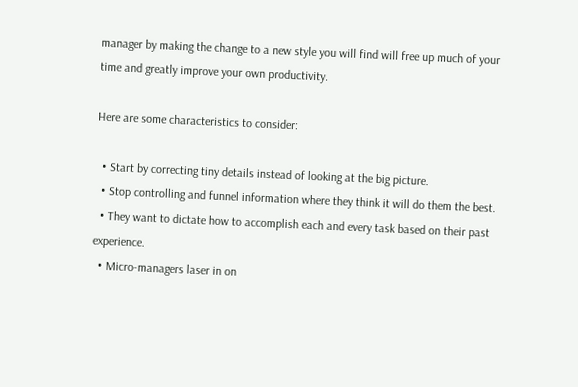manager by making the change to a new style you will find will free up much of your time and greatly improve your own productivity.

Here are some characteristics to consider:

  • Start by correcting tiny details instead of looking at the big picture.
  • Stop controlling and funnel information where they think it will do them the best.
  • They want to dictate how to accomplish each and every task based on their past experience.
  • Micro-managers laser in on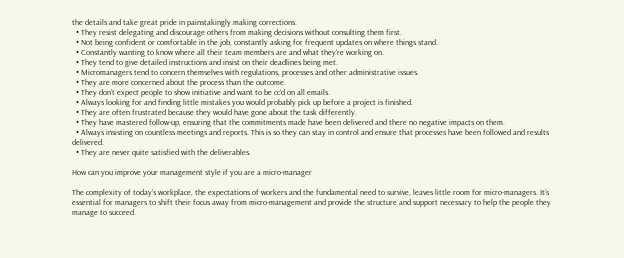the details and take great pride in painstakingly making corrections.
  • They resist delegating and discourage others from making decisions without consulting them first.
  • Not being confident or comfortable in the job, constantly asking for frequent updates on where things stand.
  • Constantly wanting to know where all their team members are and what they’re working on.
  • They tend to give detailed instructions and insist on their deadlines being met.
  • Micromanagers tend to concern themselves with regulations, processes and other administrative issues.
  • They are more concerned about the process than the outcome.
  • They don’t expect people to show initiative and want to be cc’d on all emails.
  • Always looking for and finding little mistakes you would probably pick up before a project is finished.
  • They are often frustrated because they would have gone about the task differently.
  • They have mastered follow-up, ensuring that the commitments made have been delivered and there no negative impacts on them.
  • Always insisting on countless meetings and reports. This is so they can stay in control and ensure that processes have been followed and results delivered.
  • They are never quite satisfied with the deliverables.

How can you improve your management style if you are a micro-manager

The complexity of today’s workplace, the expectations of workers and the fundamental need to survive, leaves little room for micro-managers. It’s essential for managers to shift their focus away from micro-management and provide the structure and support necessary to help the people they manage to succeed.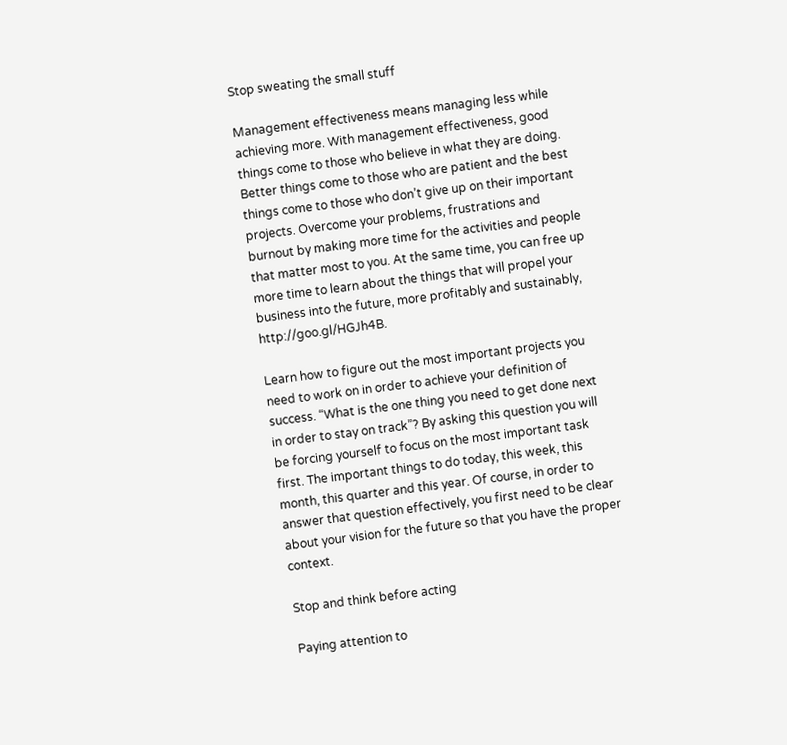Stop sweating the small stuff

Management effectiveness means managing less while achieving more. With management effectiveness, good things come to those who believe in what they are doing. Better things come to those who are patient and the best things come to those who don’t give up on their important projects. Overcome your problems, frustrations and burnout by making more time for the activities and people that matter most to you. At the same time, you can free up more time to learn about the things that will propel your business into the future, more profitably and sustainably,   http://goo.gl/HGJh4B.

Learn how to figure out the most important projects you need to work on in order to achieve your definition of success. “What is the one thing you need to get done next in order to stay on track”? By asking this question you will be forcing yourself to focus on the most important task first. The important things to do today, this week, this month, this quarter and this year. Of course, in order to answer that question effectively, you first need to be clear about your vision for the future so that you have the proper context.

Stop and think before acting

Paying attention to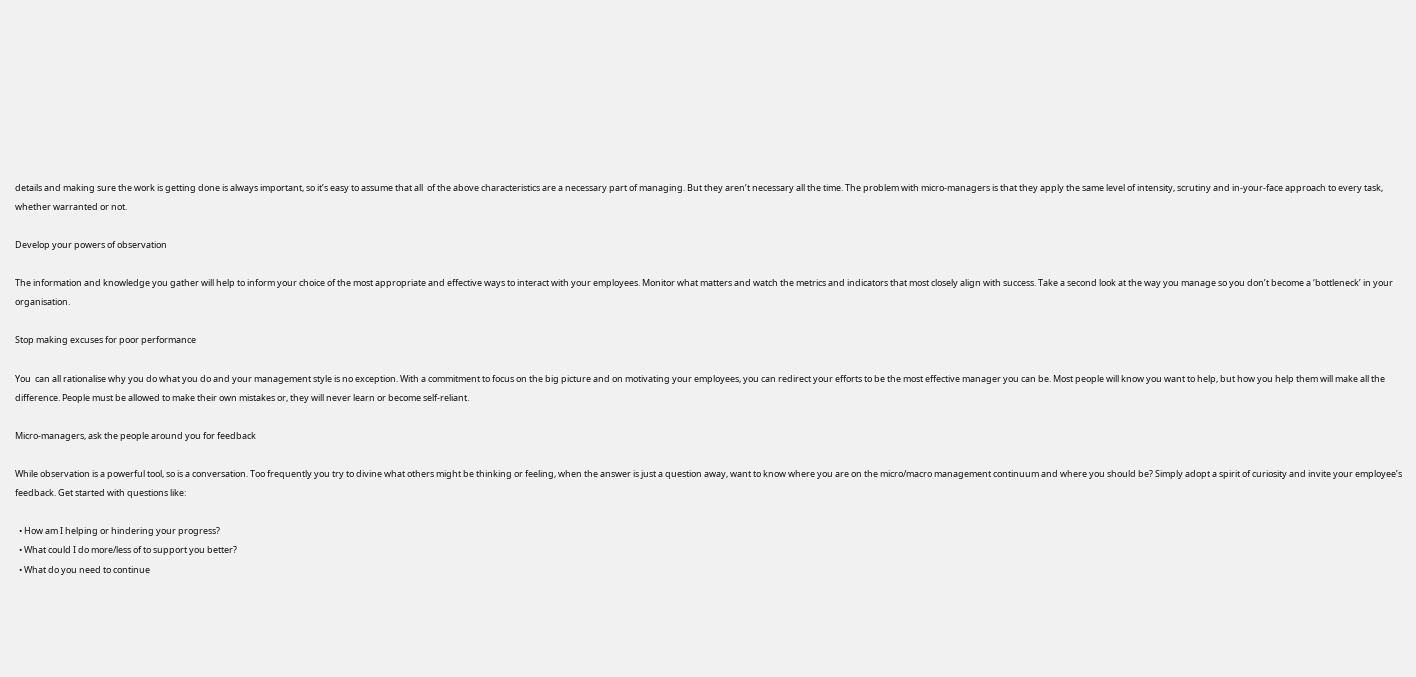details and making sure the work is getting done is always important, so it’s easy to assume that all  of the above characteristics are a necessary part of managing. But they aren’t necessary all the time. The problem with micro-managers is that they apply the same level of intensity, scrutiny and in-your-face approach to every task, whether warranted or not.

Develop your powers of observation

The information and knowledge you gather will help to inform your choice of the most appropriate and effective ways to interact with your employees. Monitor what matters and watch the metrics and indicators that most closely align with success. Take a second look at the way you manage so you don’t become a ‘bottleneck’ in your organisation.

Stop making excuses for poor performance

You  can all rationalise why you do what you do and your management style is no exception. With a commitment to focus on the big picture and on motivating your employees, you can redirect your efforts to be the most effective manager you can be. Most people will know you want to help, but how you help them will make all the difference. People must be allowed to make their own mistakes or, they will never learn or become self-reliant.

Micro-managers, ask the people around you for feedback

While observation is a powerful tool, so is a conversation. Too frequently you try to divine what others might be thinking or feeling, when the answer is just a question away, want to know where you are on the micro/macro management continuum and where you should be? Simply adopt a spirit of curiosity and invite your employee’s feedback. Get started with questions like:

  • How am I helping or hindering your progress?
  • What could I do more/less of to support you better?
  • What do you need to continue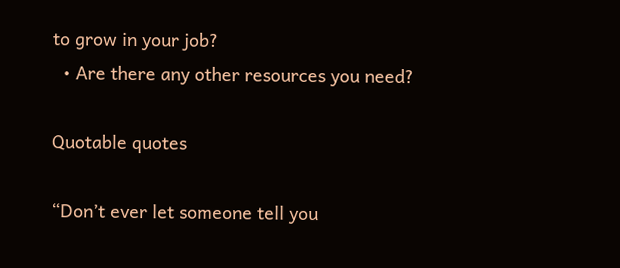to grow in your job?
  • Are there any other resources you need?

Quotable quotes

“Don’t ever let someone tell you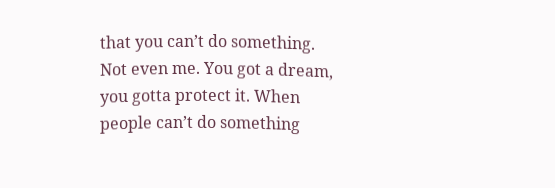that you can’t do something. Not even me. You got a dream, you gotta protect it. When people can’t do something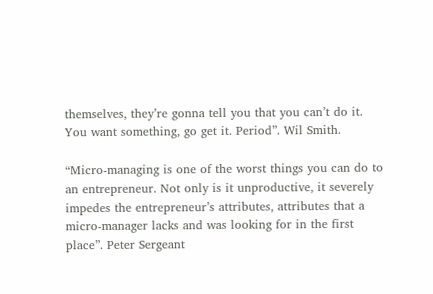themselves, they’re gonna tell you that you can’t do it. You want something, go get it. Period”. Wil Smith.

“Micro-managing is one of the worst things you can do to an entrepreneur. Not only is it unproductive, it severely impedes the entrepreneur’s attributes, attributes that a micro-manager lacks and was looking for in the first place”. Peter Sergeant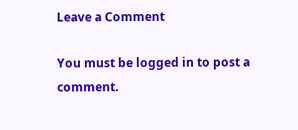Leave a Comment

You must be logged in to post a comment.